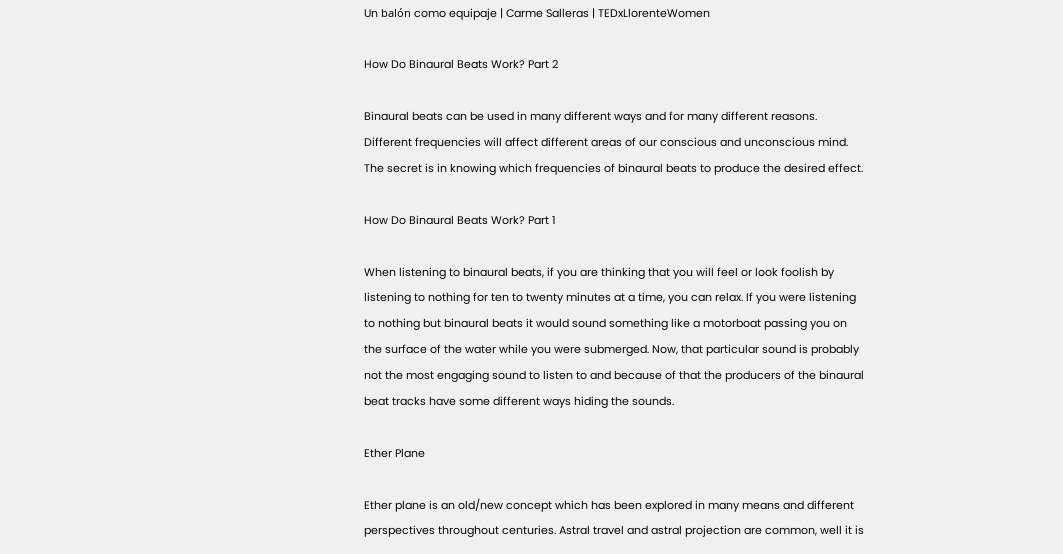Un balón como equipaje | Carme Salleras | TEDxLlorenteWomen

How Do Binaural Beats Work? Part 2

Binaural beats can be used in many different ways and for many different reasons. Different frequencies will affect different areas of our conscious and unconscious mind. The secret is in knowing which frequencies of binaural beats to produce the desired effect.

How Do Binaural Beats Work? Part 1

When listening to binaural beats, if you are thinking that you will feel or look foolish by listening to nothing for ten to twenty minutes at a time, you can relax. If you were listening to nothing but binaural beats it would sound something like a motorboat passing you on the surface of the water while you were submerged. Now, that particular sound is probably not the most engaging sound to listen to and because of that the producers of the binaural beat tracks have some different ways hiding the sounds.

Ether Plane

Ether plane is an old/new concept which has been explored in many means and different perspectives throughout centuries. Astral travel and astral projection are common, well it is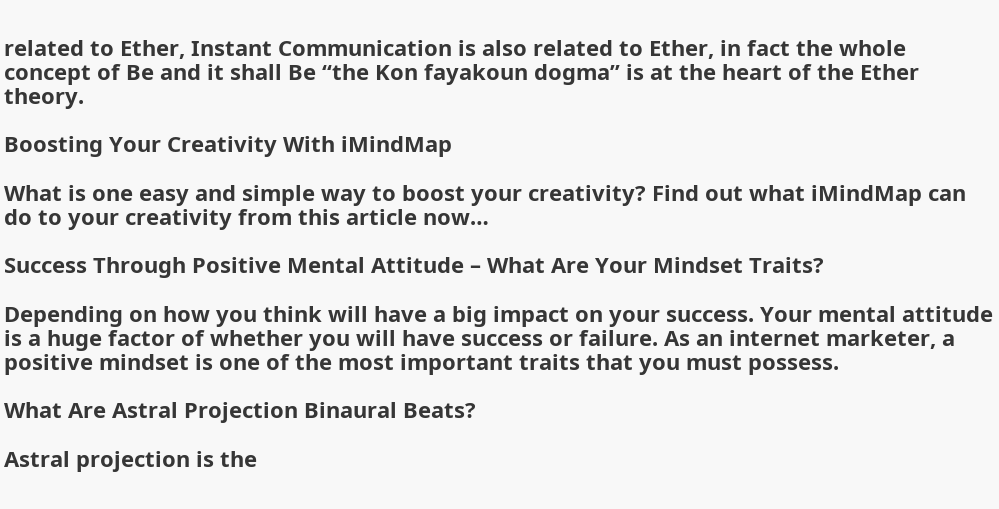related to Ether, Instant Communication is also related to Ether, in fact the whole concept of Be and it shall Be “the Kon fayakoun dogma” is at the heart of the Ether theory.

Boosting Your Creativity With iMindMap

What is one easy and simple way to boost your creativity? Find out what iMindMap can do to your creativity from this article now…

Success Through Positive Mental Attitude – What Are Your Mindset Traits?

Depending on how you think will have a big impact on your success. Your mental attitude is a huge factor of whether you will have success or failure. As an internet marketer, a positive mindset is one of the most important traits that you must possess.

What Are Astral Projection Binaural Beats?

Astral projection is the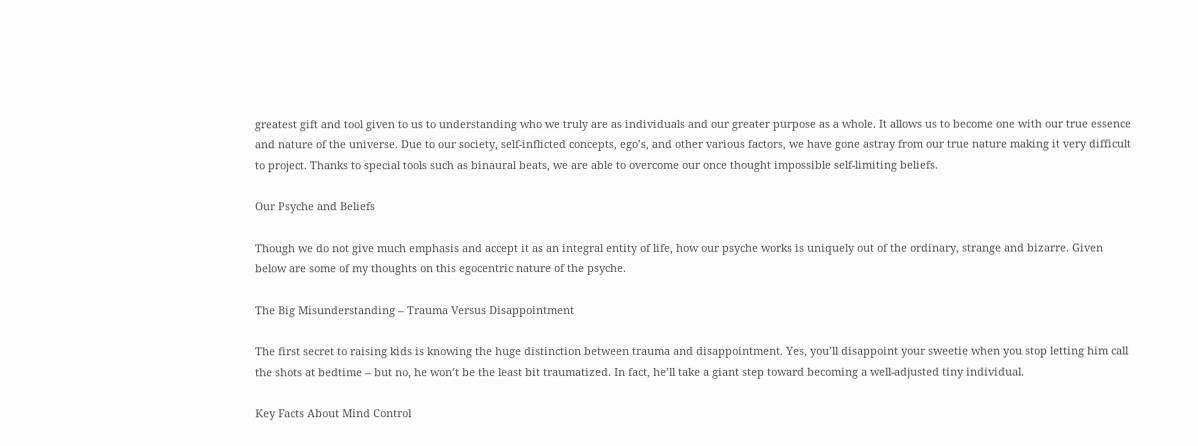greatest gift and tool given to us to understanding who we truly are as individuals and our greater purpose as a whole. It allows us to become one with our true essence and nature of the universe. Due to our society, self-inflicted concepts, ego’s, and other various factors, we have gone astray from our true nature making it very difficult to project. Thanks to special tools such as binaural beats, we are able to overcome our once thought impossible self-limiting beliefs.

Our Psyche and Beliefs

Though we do not give much emphasis and accept it as an integral entity of life, how our psyche works is uniquely out of the ordinary, strange and bizarre. Given below are some of my thoughts on this egocentric nature of the psyche.

The Big Misunderstanding – Trauma Versus Disappointment

The first secret to raising kids is knowing the huge distinction between trauma and disappointment. Yes, you’ll disappoint your sweetie when you stop letting him call the shots at bedtime – but no, he won’t be the least bit traumatized. In fact, he’ll take a giant step toward becoming a well-adjusted tiny individual.

Key Facts About Mind Control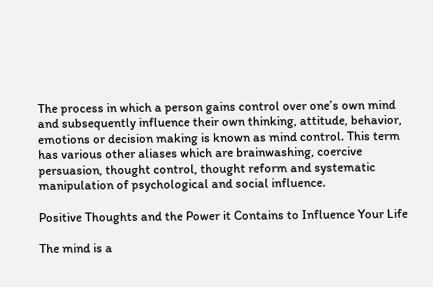The process in which a person gains control over one’s own mind and subsequently influence their own thinking, attitude, behavior, emotions or decision making is known as mind control. This term has various other aliases which are brainwashing, coercive persuasion, thought control, thought reform and systematic manipulation of psychological and social influence.

Positive Thoughts and the Power it Contains to Influence Your Life

The mind is a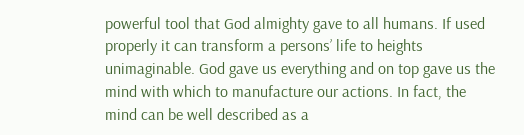powerful tool that God almighty gave to all humans. If used properly it can transform a persons’ life to heights unimaginable. God gave us everything and on top gave us the mind with which to manufacture our actions. In fact, the mind can be well described as a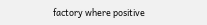factory where positive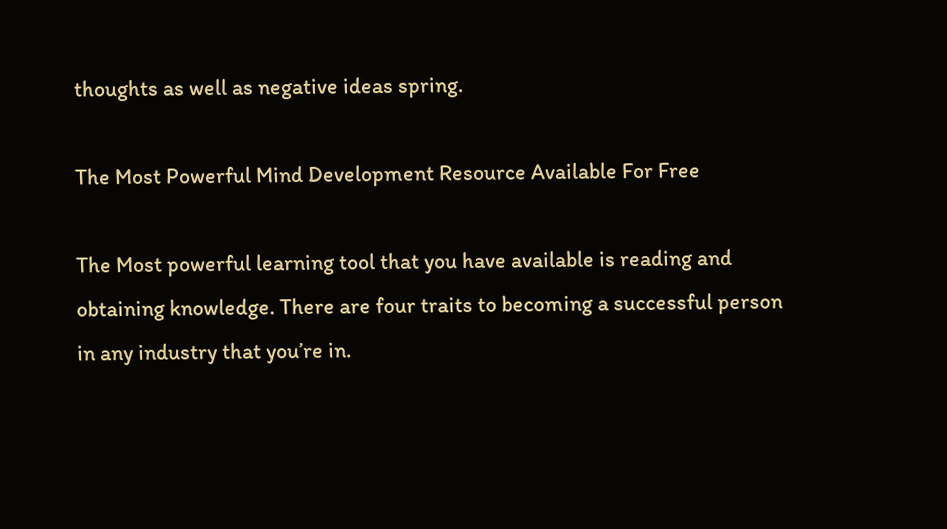thoughts as well as negative ideas spring.

The Most Powerful Mind Development Resource Available For Free

The Most powerful learning tool that you have available is reading and obtaining knowledge. There are four traits to becoming a successful person in any industry that you’re in.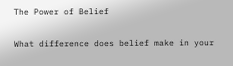The Power of Belief

What difference does belief make in your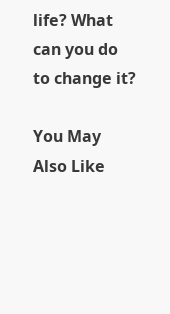life? What can you do to change it?

You May Also Like